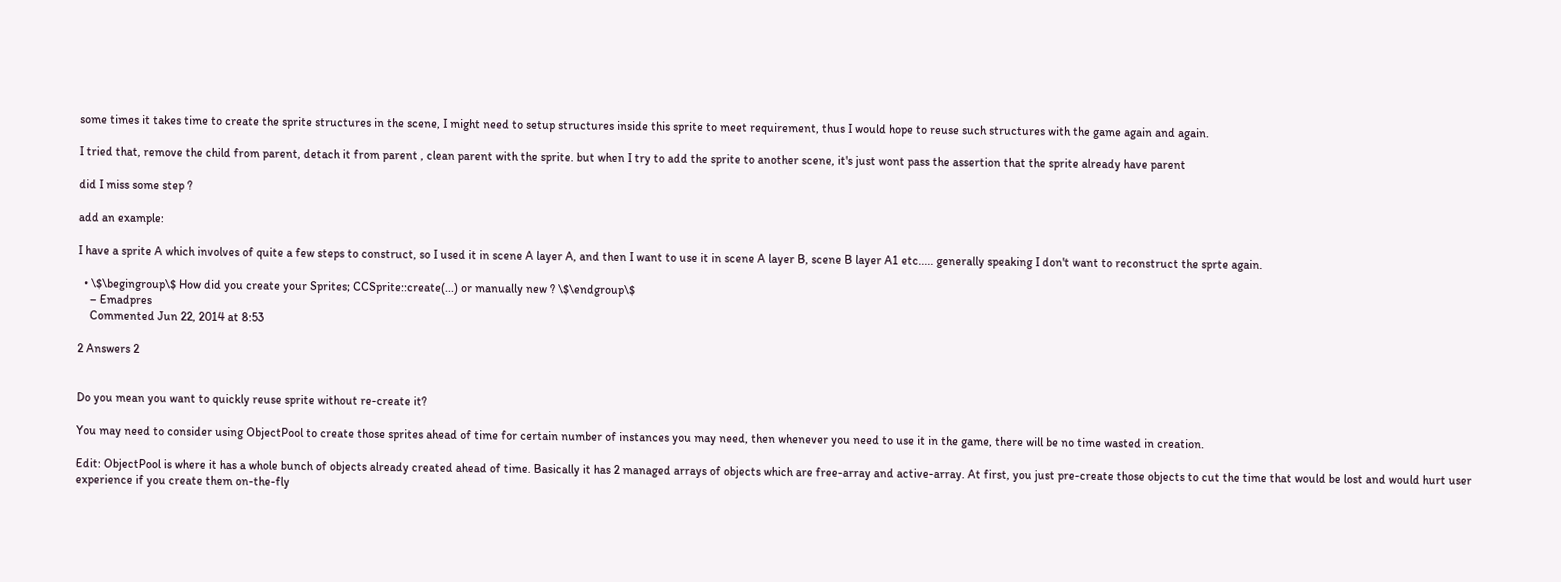some times it takes time to create the sprite structures in the scene, I might need to setup structures inside this sprite to meet requirement, thus I would hope to reuse such structures with the game again and again.

I tried that, remove the child from parent, detach it from parent , clean parent with the sprite. but when I try to add the sprite to another scene, it's just wont pass the assertion that the sprite already have parent

did I miss some step ?

add an example:

I have a sprite A which involves of quite a few steps to construct, so I used it in scene A layer A, and then I want to use it in scene A layer B, scene B layer A1 etc..... generally speaking I don't want to reconstruct the sprte again.

  • \$\begingroup\$ How did you create your Sprites; CCSprite::create(...) or manually new ? \$\endgroup\$
    – Emadpres
    Commented Jun 22, 2014 at 8:53

2 Answers 2


Do you mean you want to quickly reuse sprite without re-create it?

You may need to consider using ObjectPool to create those sprites ahead of time for certain number of instances you may need, then whenever you need to use it in the game, there will be no time wasted in creation.

Edit: ObjectPool is where it has a whole bunch of objects already created ahead of time. Basically it has 2 managed arrays of objects which are free-array and active-array. At first, you just pre-create those objects to cut the time that would be lost and would hurt user experience if you create them on-the-fly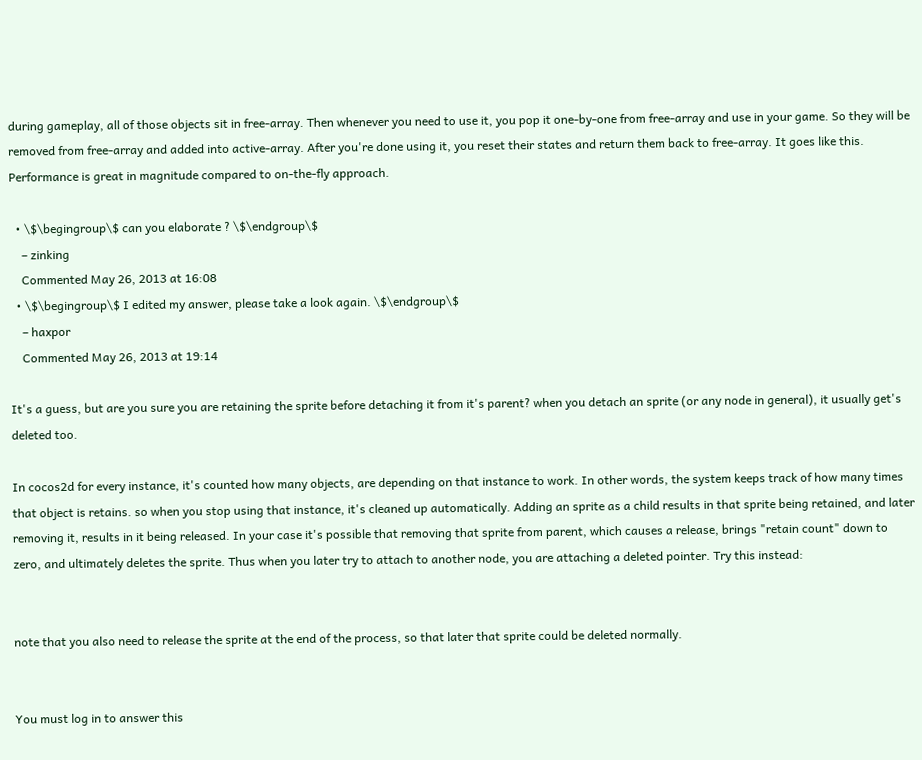during gameplay, all of those objects sit in free-array. Then whenever you need to use it, you pop it one-by-one from free-array and use in your game. So they will be removed from free-array and added into active-array. After you're done using it, you reset their states and return them back to free-array. It goes like this. Performance is great in magnitude compared to on-the-fly approach.

  • \$\begingroup\$ can you elaborate ? \$\endgroup\$
    – zinking
    Commented May 26, 2013 at 16:08
  • \$\begingroup\$ I edited my answer, please take a look again. \$\endgroup\$
    – haxpor
    Commented May 26, 2013 at 19:14

It's a guess, but are you sure you are retaining the sprite before detaching it from it's parent? when you detach an sprite (or any node in general), it usually get's deleted too.

In cocos2d for every instance, it's counted how many objects, are depending on that instance to work. In other words, the system keeps track of how many times that object is retains. so when you stop using that instance, it's cleaned up automatically. Adding an sprite as a child results in that sprite being retained, and later removing it, results in it being released. In your case it's possible that removing that sprite from parent, which causes a release, brings "retain count" down to zero, and ultimately deletes the sprite. Thus when you later try to attach to another node, you are attaching a deleted pointer. Try this instead:


note that you also need to release the sprite at the end of the process, so that later that sprite could be deleted normally.


You must log in to answer this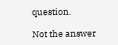question.

Not the answer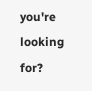you're looking for?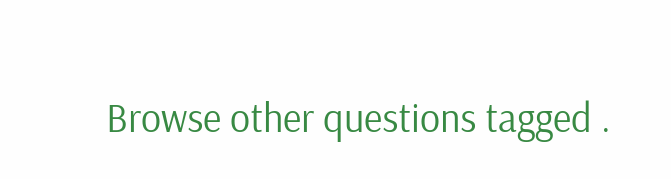Browse other questions tagged .